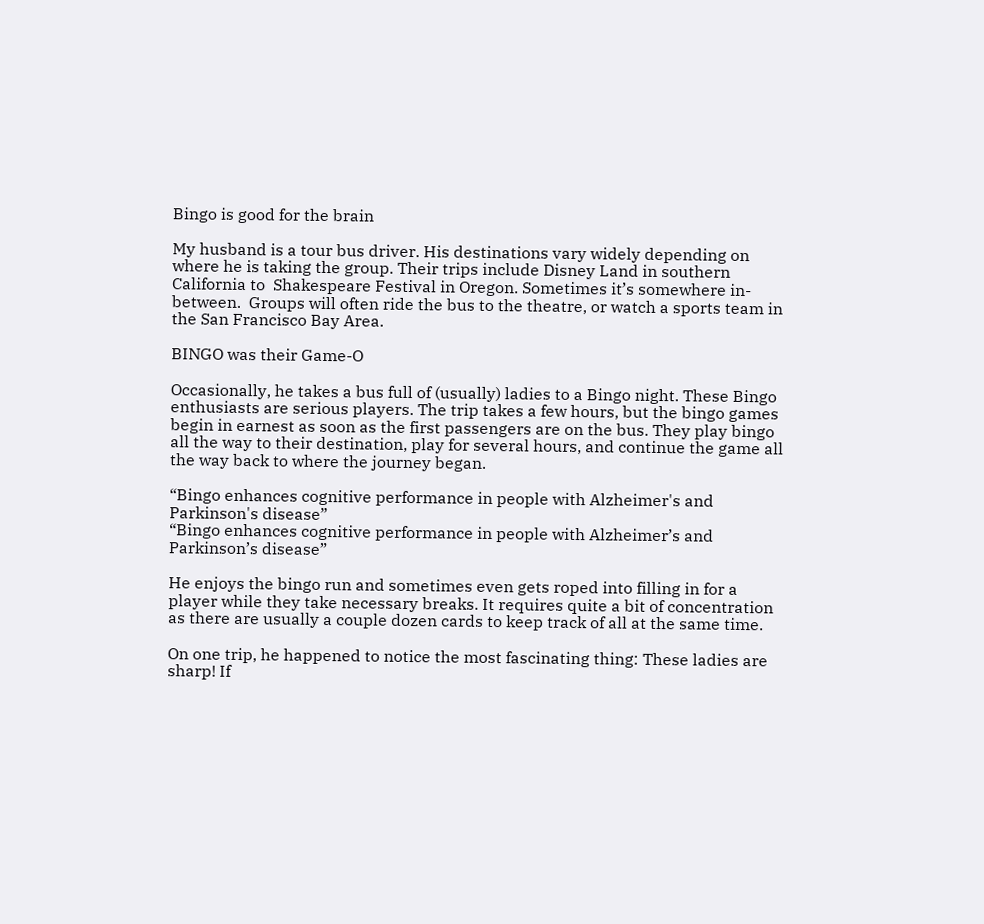Bingo is good for the brain

My husband is a tour bus driver. His destinations vary widely depending on where he is taking the group. Their trips include Disney Land in southern California to  Shakespeare Festival in Oregon. Sometimes it’s somewhere in-between.  Groups will often ride the bus to the theatre, or watch a sports team in the San Francisco Bay Area.

BINGO was their Game-O

Occasionally, he takes a bus full of (usually) ladies to a Bingo night. These Bingo enthusiasts are serious players. The trip takes a few hours, but the bingo games begin in earnest as soon as the first passengers are on the bus. They play bingo all the way to their destination, play for several hours, and continue the game all the way back to where the journey began.

“Bingo enhances cognitive performance in people with Alzheimer's and Parkinson's disease”
“Bingo enhances cognitive performance in people with Alzheimer’s and Parkinson’s disease”

He enjoys the bingo run and sometimes even gets roped into filling in for a player while they take necessary breaks. It requires quite a bit of concentration as there are usually a couple dozen cards to keep track of all at the same time.

On one trip, he happened to notice the most fascinating thing: These ladies are sharp! If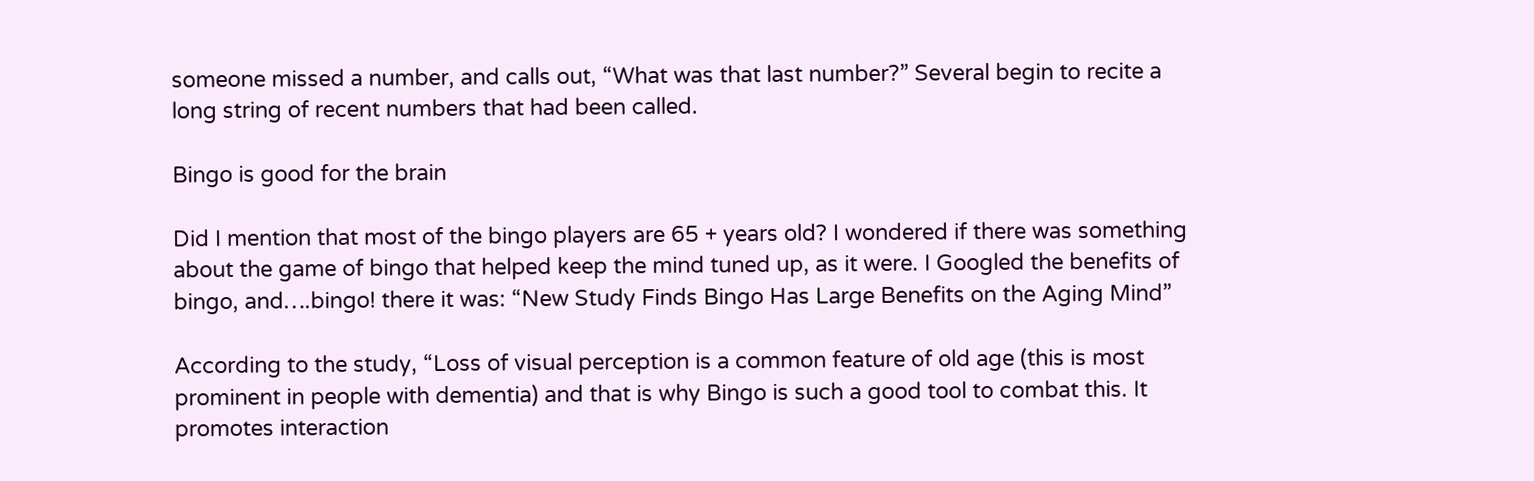someone missed a number, and calls out, “What was that last number?” Several begin to recite a long string of recent numbers that had been called.

Bingo is good for the brain

Did I mention that most of the bingo players are 65 + years old? I wondered if there was something about the game of bingo that helped keep the mind tuned up, as it were. I Googled the benefits of bingo, and….bingo! there it was: “New Study Finds Bingo Has Large Benefits on the Aging Mind”

According to the study, “Loss of visual perception is a common feature of old age (this is most prominent in people with dementia) and that is why Bingo is such a good tool to combat this. It promotes interaction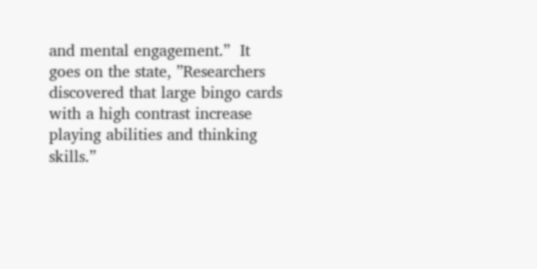and mental engagement.”  It goes on the state, ”Researchers discovered that large bingo cards with a high contrast increase playing abilities and thinking skills.”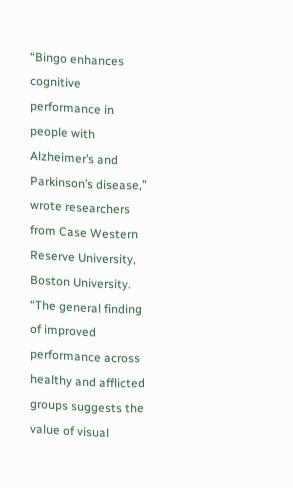“Bingo enhances cognitive performance in people with Alzheimer’s and Parkinson’s disease,” wrote researchers from Case Western Reserve University, Boston University.  “The general finding of improved performance across healthy and afflicted groups suggests the value of visual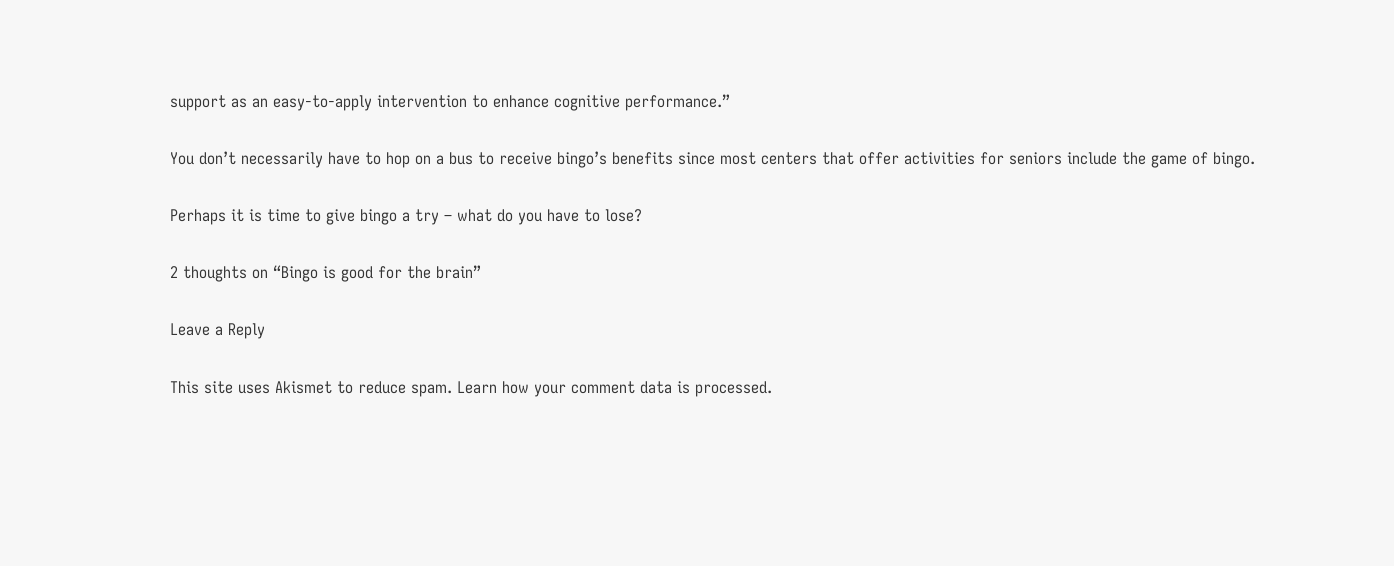support as an easy-to-apply intervention to enhance cognitive performance.”

You don’t necessarily have to hop on a bus to receive bingo’s benefits since most centers that offer activities for seniors include the game of bingo.

Perhaps it is time to give bingo a try – what do you have to lose?

2 thoughts on “Bingo is good for the brain”

Leave a Reply

This site uses Akismet to reduce spam. Learn how your comment data is processed.